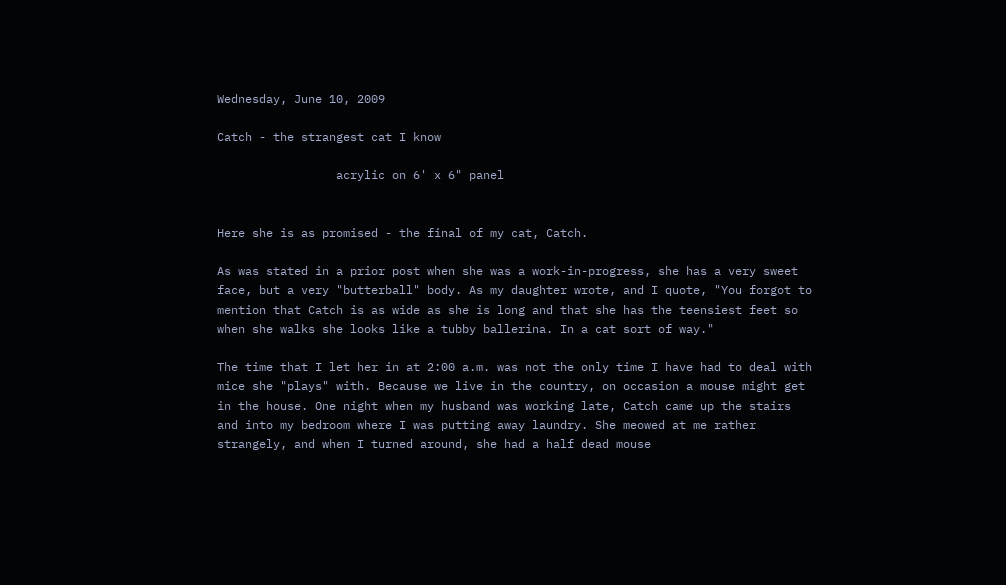Wednesday, June 10, 2009

Catch - the strangest cat I know

                 acrylic on 6' x 6" panel


Here she is as promised - the final of my cat, Catch.

As was stated in a prior post when she was a work-in-progress, she has a very sweet face, but a very "butterball" body. As my daughter wrote, and I quote, "You forgot to mention that Catch is as wide as she is long and that she has the teensiest feet so when she walks she looks like a tubby ballerina. In a cat sort of way."

The time that I let her in at 2:00 a.m. was not the only time I have had to deal with mice she "plays" with. Because we live in the country, on occasion a mouse might get in the house. One night when my husband was working late, Catch came up the stairs and into my bedroom where I was putting away laundry. She meowed at me rather strangely, and when I turned around, she had a half dead mouse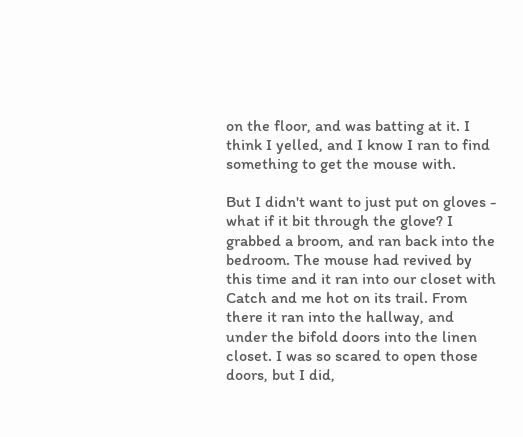on the floor, and was batting at it. I think I yelled, and I know I ran to find something to get the mouse with.

But I didn't want to just put on gloves - what if it bit through the glove? I grabbed a broom, and ran back into the bedroom. The mouse had revived by this time and it ran into our closet with Catch and me hot on its trail. From there it ran into the hallway, and under the bifold doors into the linen closet. I was so scared to open those doors, but I did,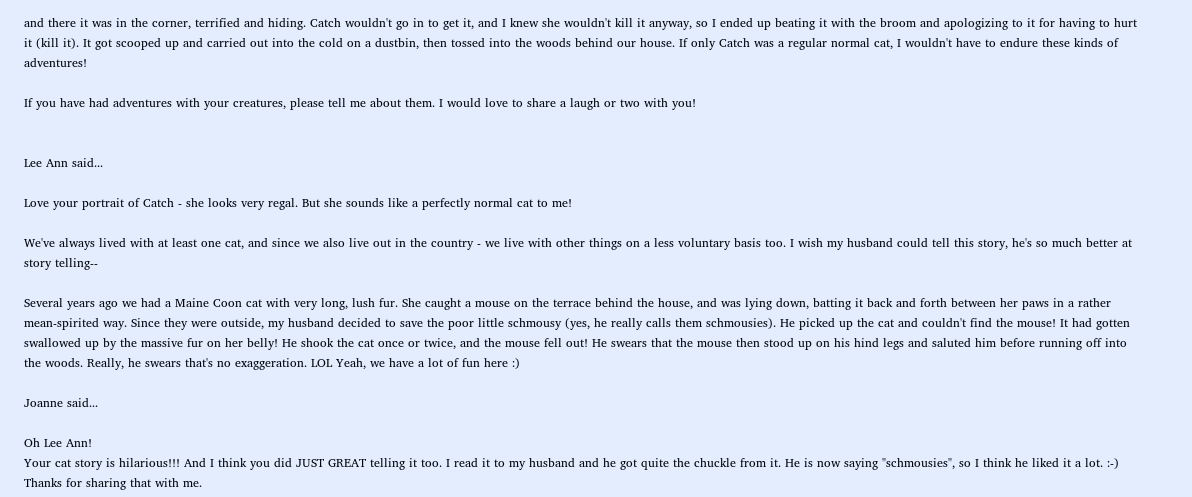and there it was in the corner, terrified and hiding. Catch wouldn't go in to get it, and I knew she wouldn't kill it anyway, so I ended up beating it with the broom and apologizing to it for having to hurt it (kill it). It got scooped up and carried out into the cold on a dustbin, then tossed into the woods behind our house. If only Catch was a regular normal cat, I wouldn't have to endure these kinds of adventures!

If you have had adventures with your creatures, please tell me about them. I would love to share a laugh or two with you!


Lee Ann said...

Love your portrait of Catch - she looks very regal. But she sounds like a perfectly normal cat to me!

We've always lived with at least one cat, and since we also live out in the country - we live with other things on a less voluntary basis too. I wish my husband could tell this story, he's so much better at story telling--

Several years ago we had a Maine Coon cat with very long, lush fur. She caught a mouse on the terrace behind the house, and was lying down, batting it back and forth between her paws in a rather mean-spirited way. Since they were outside, my husband decided to save the poor little schmousy (yes, he really calls them schmousies). He picked up the cat and couldn't find the mouse! It had gotten swallowed up by the massive fur on her belly! He shook the cat once or twice, and the mouse fell out! He swears that the mouse then stood up on his hind legs and saluted him before running off into the woods. Really, he swears that's no exaggeration. LOL Yeah, we have a lot of fun here :)

Joanne said...

Oh Lee Ann!
Your cat story is hilarious!!! And I think you did JUST GREAT telling it too. I read it to my husband and he got quite the chuckle from it. He is now saying "schmousies", so I think he liked it a lot. :-) Thanks for sharing that with me.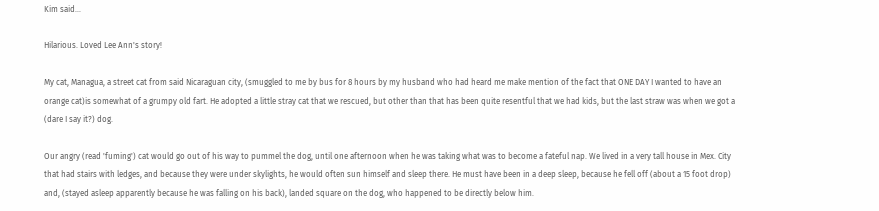Kim said...

Hilarious. Loved Lee Ann's story!

My cat, Managua, a street cat from said Nicaraguan city, (smuggled to me by bus for 8 hours by my husband who had heard me make mention of the fact that ONE DAY I wanted to have an orange cat)is somewhat of a grumpy old fart. He adopted a little stray cat that we rescued, but other than that has been quite resentful that we had kids, but the last straw was when we got a (dare I say it?) dog.

Our angry (read 'fuming') cat would go out of his way to pummel the dog, until one afternoon when he was taking what was to become a fateful nap. We lived in a very tall house in Mex. City that had stairs with ledges, and because they were under skylights, he would often sun himself and sleep there. He must have been in a deep sleep, because he fell off (about a 15 foot drop) and, (stayed asleep apparently because he was falling on his back), landed square on the dog, who happened to be directly below him.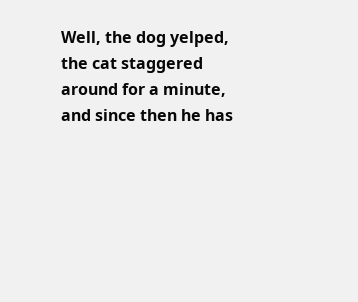Well, the dog yelped, the cat staggered around for a minute, and since then he has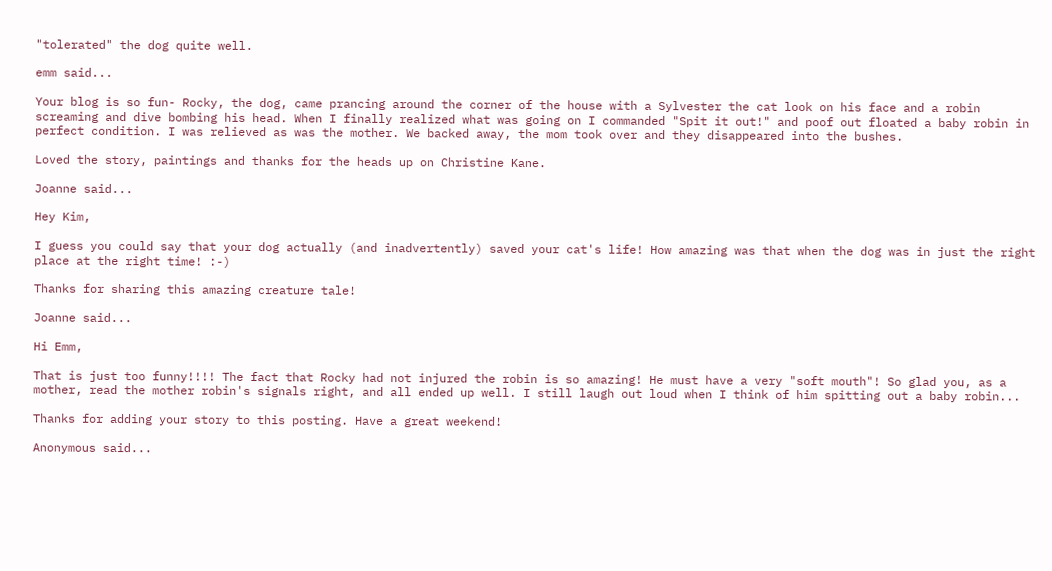"tolerated" the dog quite well.

emm said...

Your blog is so fun- Rocky, the dog, came prancing around the corner of the house with a Sylvester the cat look on his face and a robin screaming and dive bombing his head. When I finally realized what was going on I commanded "Spit it out!" and poof out floated a baby robin in perfect condition. I was relieved as was the mother. We backed away, the mom took over and they disappeared into the bushes.

Loved the story, paintings and thanks for the heads up on Christine Kane.

Joanne said...

Hey Kim,

I guess you could say that your dog actually (and inadvertently) saved your cat's life! How amazing was that when the dog was in just the right place at the right time! :-)

Thanks for sharing this amazing creature tale!

Joanne said...

Hi Emm,

That is just too funny!!!! The fact that Rocky had not injured the robin is so amazing! He must have a very "soft mouth"! So glad you, as a mother, read the mother robin's signals right, and all ended up well. I still laugh out loud when I think of him spitting out a baby robin...

Thanks for adding your story to this posting. Have a great weekend!

Anonymous said...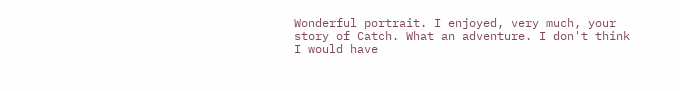Wonderful portrait. I enjoyed, very much, your story of Catch. What an adventure. I don't think I would have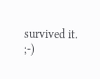survived it. ;-)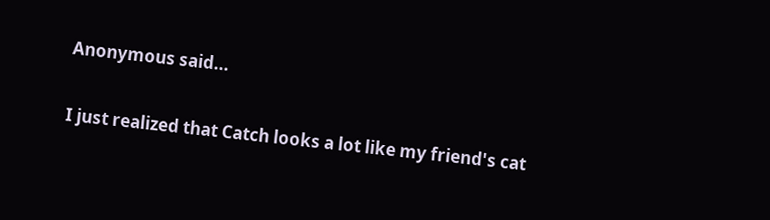Anonymous said...

I just realized that Catch looks a lot like my friend's cat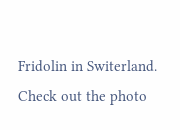Fridolin in Switerland. Check out the photo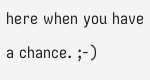here when you have a chance. ;-)